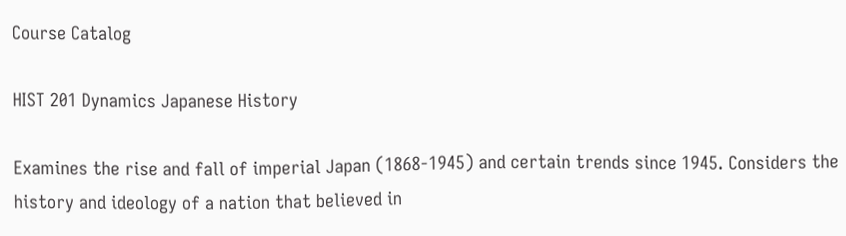Course Catalog

HIST 201 Dynamics Japanese History

Examines the rise and fall of imperial Japan (1868-1945) and certain trends since 1945. Considers the history and ideology of a nation that believed in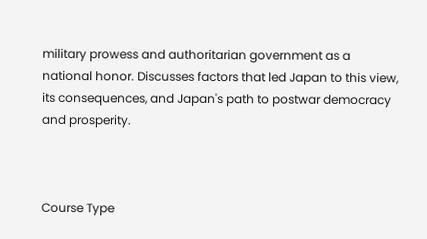military prowess and authoritarian government as a national honor. Discusses factors that led Japan to this view, its consequences, and Japan's path to postwar democracy and prosperity.



Course Type